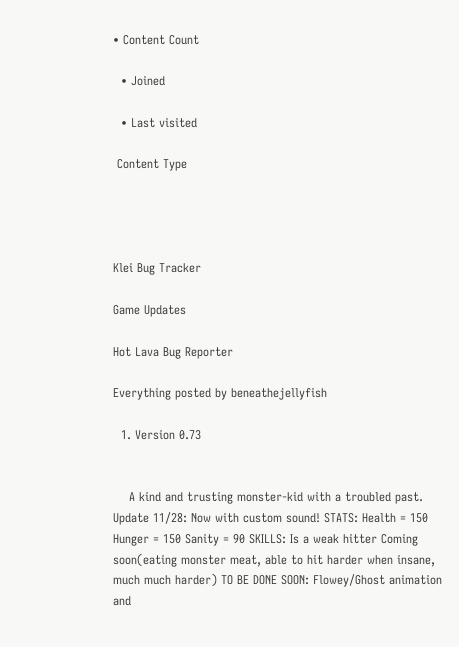• Content Count

  • Joined

  • Last visited

 Content Type




Klei Bug Tracker

Game Updates

Hot Lava Bug Reporter

Everything posted by beneathejellyfish

  1. Version 0.73


    A kind and trusting monster-kid with a troubled past. Update 11/28: Now with custom sound! STATS: Health = 150 Hunger = 150 Sanity = 90 SKILLS: Is a weak hitter Coming soon(eating monster meat, able to hit harder when insane, much much harder) TO BE DONE SOON: Flowey/Ghost animation and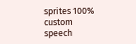sprites 100% custom speech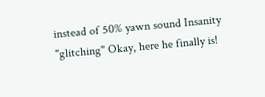instead of 50% yawn sound Insanity "glitching" Okay, here he finally is!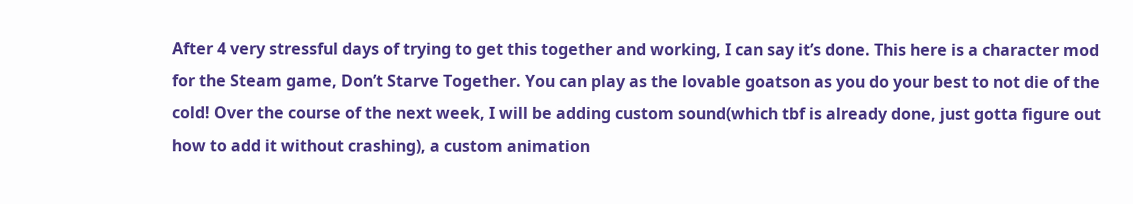After 4 very stressful days of trying to get this together and working, I can say it’s done. This here is a character mod for the Steam game, Don’t Starve Together. You can play as the lovable goatson as you do your best to not die of the cold! Over the course of the next week, I will be adding custom sound(which tbf is already done, just gotta figure out how to add it without crashing), a custom animation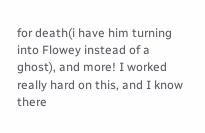for death(i have him turning into Flowey instead of a ghost), and more! I worked really hard on this, and I know there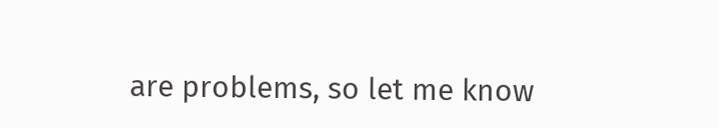are problems, so let me know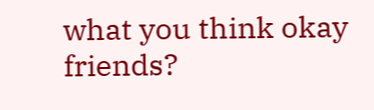what you think okay friends?